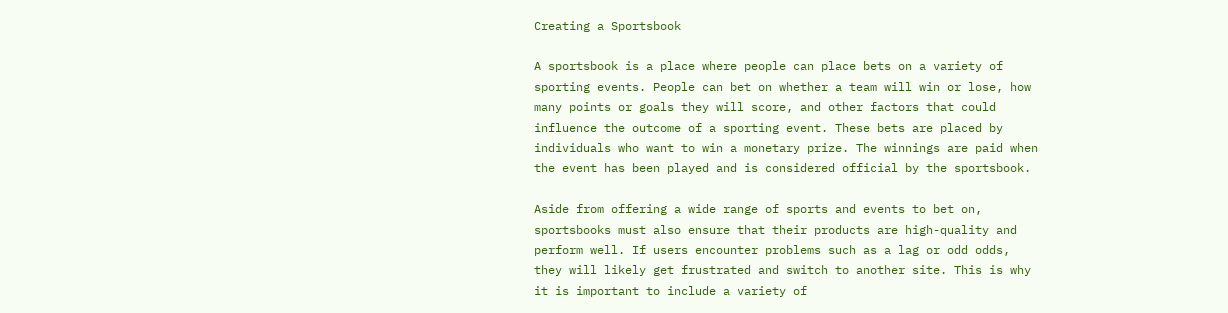Creating a Sportsbook

A sportsbook is a place where people can place bets on a variety of sporting events. People can bet on whether a team will win or lose, how many points or goals they will score, and other factors that could influence the outcome of a sporting event. These bets are placed by individuals who want to win a monetary prize. The winnings are paid when the event has been played and is considered official by the sportsbook.

Aside from offering a wide range of sports and events to bet on, sportsbooks must also ensure that their products are high-quality and perform well. If users encounter problems such as a lag or odd odds, they will likely get frustrated and switch to another site. This is why it is important to include a variety of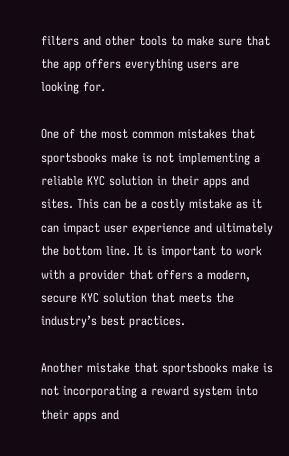filters and other tools to make sure that the app offers everything users are looking for.

One of the most common mistakes that sportsbooks make is not implementing a reliable KYC solution in their apps and sites. This can be a costly mistake as it can impact user experience and ultimately the bottom line. It is important to work with a provider that offers a modern, secure KYC solution that meets the industry’s best practices.

Another mistake that sportsbooks make is not incorporating a reward system into their apps and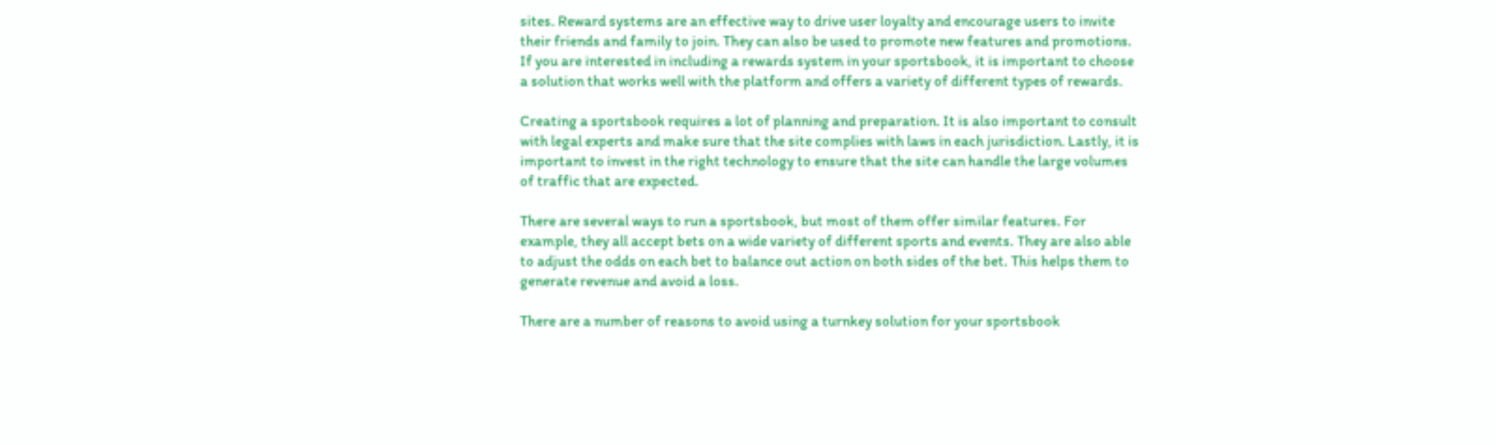sites. Reward systems are an effective way to drive user loyalty and encourage users to invite their friends and family to join. They can also be used to promote new features and promotions. If you are interested in including a rewards system in your sportsbook, it is important to choose a solution that works well with the platform and offers a variety of different types of rewards.

Creating a sportsbook requires a lot of planning and preparation. It is also important to consult with legal experts and make sure that the site complies with laws in each jurisdiction. Lastly, it is important to invest in the right technology to ensure that the site can handle the large volumes of traffic that are expected.

There are several ways to run a sportsbook, but most of them offer similar features. For example, they all accept bets on a wide variety of different sports and events. They are also able to adjust the odds on each bet to balance out action on both sides of the bet. This helps them to generate revenue and avoid a loss.

There are a number of reasons to avoid using a turnkey solution for your sportsbook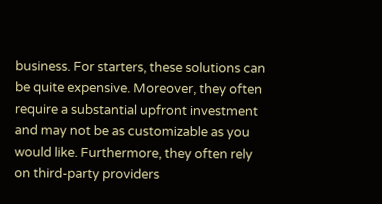business. For starters, these solutions can be quite expensive. Moreover, they often require a substantial upfront investment and may not be as customizable as you would like. Furthermore, they often rely on third-party providers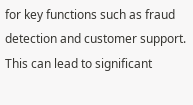for key functions such as fraud detection and customer support. This can lead to significant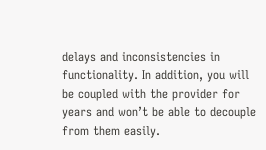delays and inconsistencies in functionality. In addition, you will be coupled with the provider for years and won’t be able to decouple from them easily.